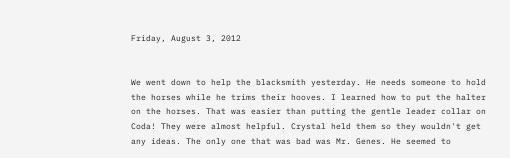Friday, August 3, 2012


We went down to help the blacksmith yesterday. He needs someone to hold the horses while he trims their hooves. I learned how to put the halter on the horses. That was easier than putting the gentle leader collar on Coda! They were almost helpful. Crystal held them so they wouldn't get any ideas. The only one that was bad was Mr. Genes. He seemed to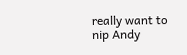really want to nip Andy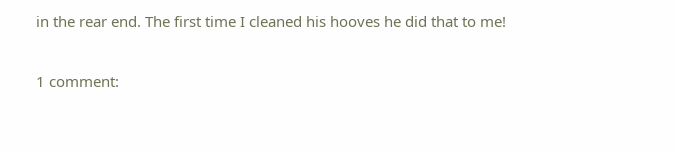in the rear end. The first time I cleaned his hooves he did that to me!

1 comment: